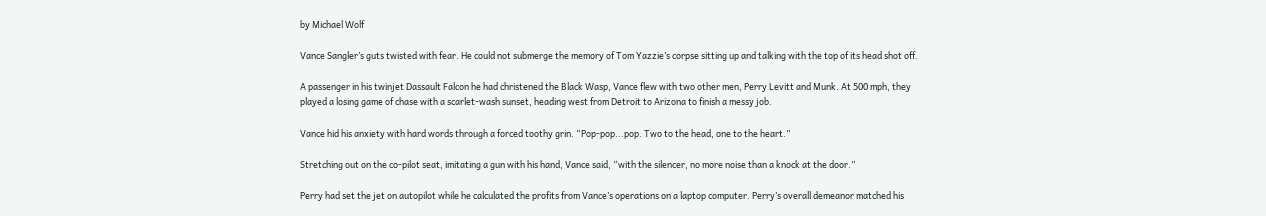by Michael Wolf

Vance Sangler’s guts twisted with fear. He could not submerge the memory of Tom Yazzie’s corpse sitting up and talking with the top of its head shot off.

A passenger in his twinjet Dassault Falcon he had christened the Black Wasp, Vance flew with two other men, Perry Levitt and Munk. At 500 mph, they played a losing game of chase with a scarlet-wash sunset, heading west from Detroit to Arizona to finish a messy job.

Vance hid his anxiety with hard words through a forced toothy grin. “Pop-pop...pop. Two to the head, one to the heart.”

Stretching out on the co-pilot seat, imitating a gun with his hand, Vance said, “with the silencer, no more noise than a knock at the door.”

Perry had set the jet on autopilot while he calculated the profits from Vance’s operations on a laptop computer. Perry’s overall demeanor matched his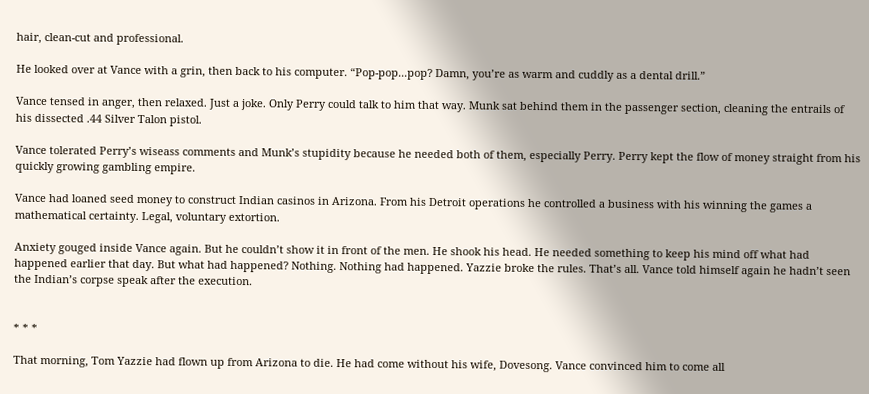hair, clean-cut and professional.

He looked over at Vance with a grin, then back to his computer. “Pop-pop...pop? Damn, you’re as warm and cuddly as a dental drill.”

Vance tensed in anger, then relaxed. Just a joke. Only Perry could talk to him that way. Munk sat behind them in the passenger section, cleaning the entrails of his dissected .44 Silver Talon pistol.

Vance tolerated Perry’s wiseass comments and Munk’s stupidity because he needed both of them, especially Perry. Perry kept the flow of money straight from his quickly growing gambling empire.

Vance had loaned seed money to construct Indian casinos in Arizona. From his Detroit operations he controlled a business with his winning the games a mathematical certainty. Legal, voluntary extortion.

Anxiety gouged inside Vance again. But he couldn’t show it in front of the men. He shook his head. He needed something to keep his mind off what had happened earlier that day. But what had happened? Nothing. Nothing had happened. Yazzie broke the rules. That’s all. Vance told himself again he hadn’t seen the Indian’s corpse speak after the execution.


* * *

That morning, Tom Yazzie had flown up from Arizona to die. He had come without his wife, Dovesong. Vance convinced him to come all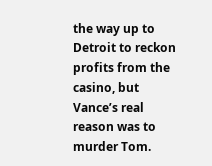the way up to Detroit to reckon profits from the casino, but Vance’s real reason was to murder Tom.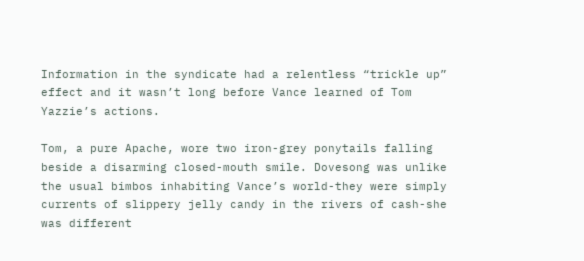Information in the syndicate had a relentless “trickle up” effect and it wasn’t long before Vance learned of Tom Yazzie’s actions.

Tom, a pure Apache, wore two iron-grey ponytails falling beside a disarming closed-mouth smile. Dovesong was unlike the usual bimbos inhabiting Vance’s world-they were simply currents of slippery jelly candy in the rivers of cash-she was different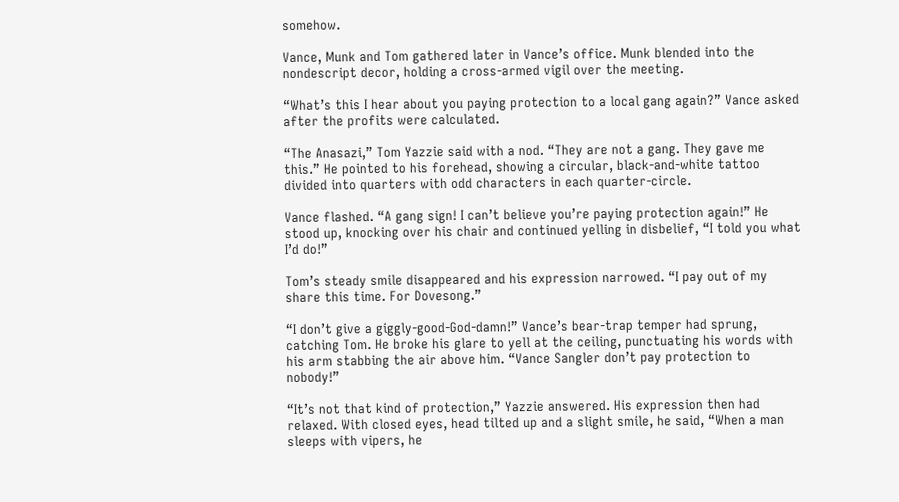somehow.

Vance, Munk and Tom gathered later in Vance’s office. Munk blended into the nondescript decor, holding a cross-armed vigil over the meeting.

“What’s this I hear about you paying protection to a local gang again?” Vance asked after the profits were calculated.

“The Anasazi,” Tom Yazzie said with a nod. “They are not a gang. They gave me this.” He pointed to his forehead, showing a circular, black-and-white tattoo divided into quarters with odd characters in each quarter-circle.

Vance flashed. “A gang sign! I can’t believe you’re paying protection again!” He stood up, knocking over his chair and continued yelling in disbelief, “I told you what I’d do!”

Tom’s steady smile disappeared and his expression narrowed. “I pay out of my share this time. For Dovesong.”

“I don’t give a giggly-good-God-damn!” Vance’s bear-trap temper had sprung, catching Tom. He broke his glare to yell at the ceiling, punctuating his words with his arm stabbing the air above him. “Vance Sangler don’t pay protection to nobody!”

“It’s not that kind of protection,” Yazzie answered. His expression then had relaxed. With closed eyes, head tilted up and a slight smile, he said, “When a man sleeps with vipers, he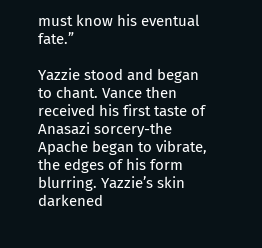must know his eventual fate.”

Yazzie stood and began to chant. Vance then received his first taste of Anasazi sorcery-the Apache began to vibrate, the edges of his form blurring. Yazzie’s skin darkened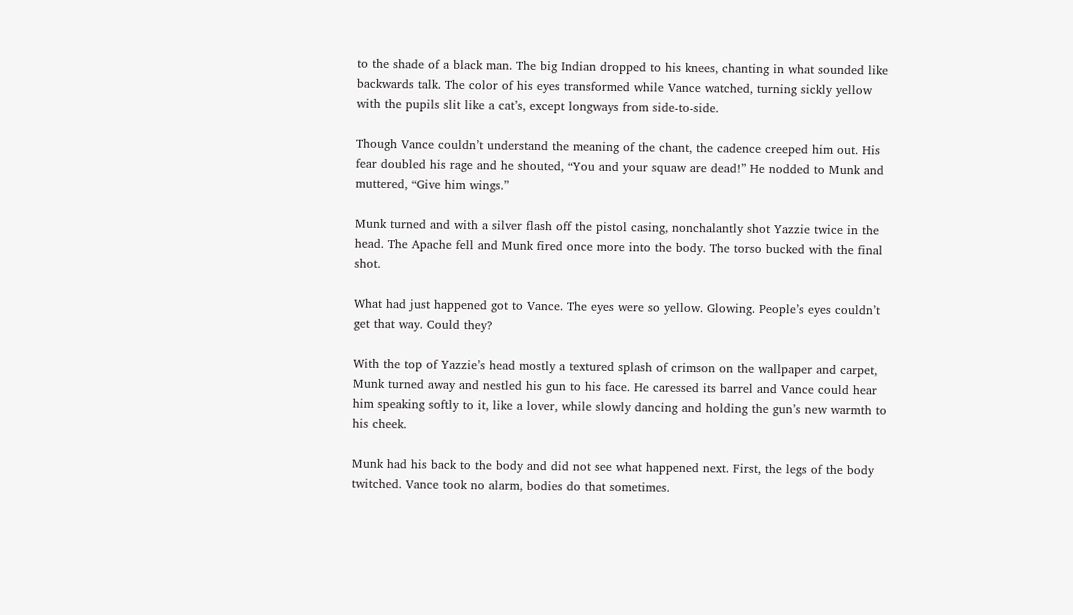to the shade of a black man. The big Indian dropped to his knees, chanting in what sounded like backwards talk. The color of his eyes transformed while Vance watched, turning sickly yellow with the pupils slit like a cat’s, except longways from side-to-side.

Though Vance couldn’t understand the meaning of the chant, the cadence creeped him out. His fear doubled his rage and he shouted, “You and your squaw are dead!” He nodded to Munk and muttered, “Give him wings.”

Munk turned and with a silver flash off the pistol casing, nonchalantly shot Yazzie twice in the head. The Apache fell and Munk fired once more into the body. The torso bucked with the final shot.

What had just happened got to Vance. The eyes were so yellow. Glowing. People’s eyes couldn’t get that way. Could they?

With the top of Yazzie’s head mostly a textured splash of crimson on the wallpaper and carpet, Munk turned away and nestled his gun to his face. He caressed its barrel and Vance could hear him speaking softly to it, like a lover, while slowly dancing and holding the gun’s new warmth to his cheek.

Munk had his back to the body and did not see what happened next. First, the legs of the body twitched. Vance took no alarm, bodies do that sometimes.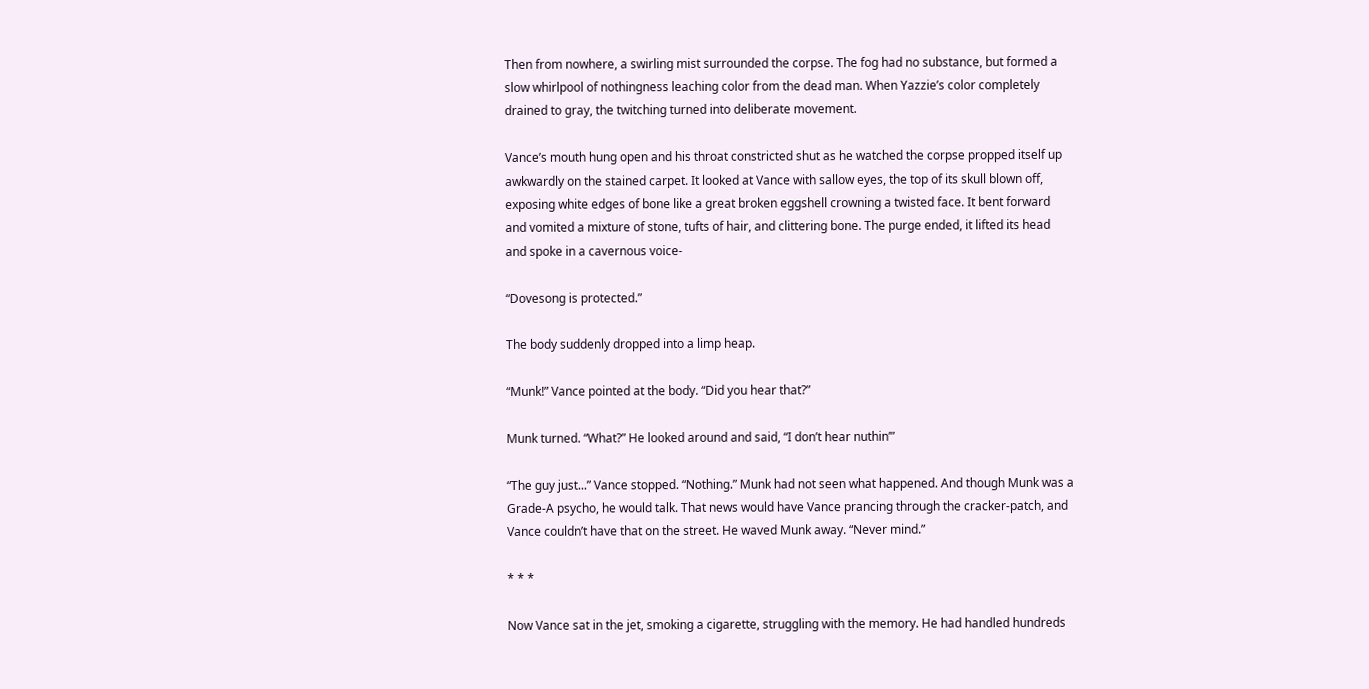Then from nowhere, a swirling mist surrounded the corpse. The fog had no substance, but formed a slow whirlpool of nothingness leaching color from the dead man. When Yazzie’s color completely drained to gray, the twitching turned into deliberate movement.

Vance’s mouth hung open and his throat constricted shut as he watched the corpse propped itself up awkwardly on the stained carpet. It looked at Vance with sallow eyes, the top of its skull blown off, exposing white edges of bone like a great broken eggshell crowning a twisted face. It bent forward and vomited a mixture of stone, tufts of hair, and clittering bone. The purge ended, it lifted its head and spoke in a cavernous voice-

“Dovesong is protected.”

The body suddenly dropped into a limp heap.

“Munk!” Vance pointed at the body. “Did you hear that?”

Munk turned. “What?” He looked around and said, “I don’t hear nuthin’”

“The guy just...” Vance stopped. “Nothing.” Munk had not seen what happened. And though Munk was a Grade-A psycho, he would talk. That news would have Vance prancing through the cracker-patch, and Vance couldn’t have that on the street. He waved Munk away. “Never mind.”

* * *

Now Vance sat in the jet, smoking a cigarette, struggling with the memory. He had handled hundreds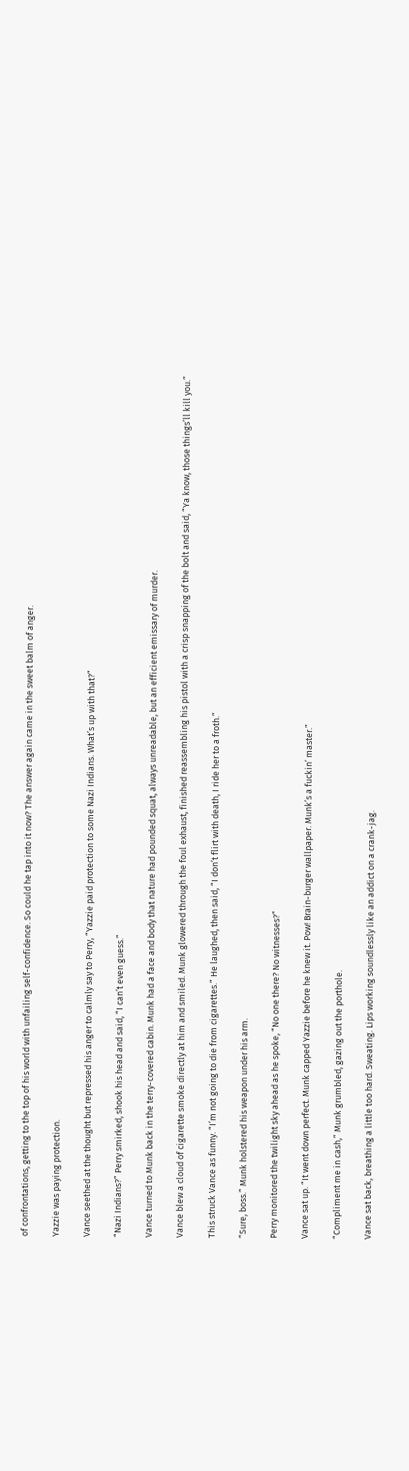of confrontations, getting to the top of his world with unfailing self-confidence. So could he tap into it now? The answer again came in the sweet balm of anger.

Yazzie was paying protection.

Vance seethed at the thought but repressed his anger to calmly say to Perry, “Yazzie paid protection to some Nazi Indians. What’s up with that?”

“Nazi Indians?” Perry smirked, shook his head and said, “I can’t even guess.”

Vance turned to Munk back in the terry-covered cabin. Munk had a face and body that nature had pounded squat, always unreadable, but an efficient emissary of murder.

Vance blew a cloud of cigarette smoke directly at him and smiled. Munk glowered through the foul exhaust, finished reassembling his pistol with a crisp snapping of the bolt and said, “Ya know, those things’ll kill you.”

This struck Vance as funny. “I’m not going to die from cigarettes.” He laughed, then said, “I don’t flirt with death, I ride her to a froth.”

“Sure, boss.” Munk holstered his weapon under his arm.

Perry monitored the twilight sky ahead as he spoke, “No one there? No witnesses?”

Vance sat up. “It went down perfect. Munk capped Yazzie before he knew it. Pow! Brain-burger wallpaper. Munk’s a fuckin’ master.”

“Compliment me in cash,” Munk grumbled, gazing out the porthole.

Vance sat back, breathing a little too hard. Sweating. Lips working soundlessly like an addict on a crank-jag.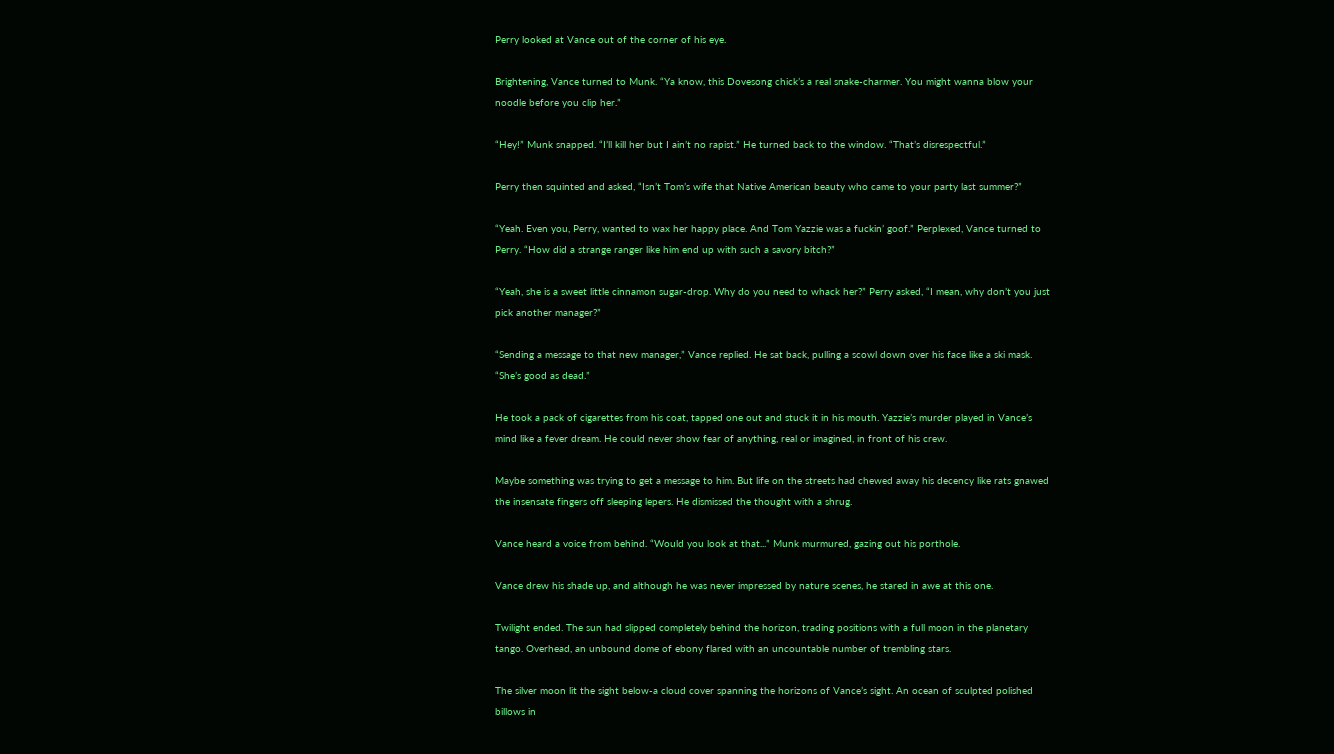Perry looked at Vance out of the corner of his eye.

Brightening, Vance turned to Munk. “Ya know, this Dovesong chick’s a real snake-charmer. You might wanna blow your noodle before you clip her.”

“Hey!” Munk snapped. “I’ll kill her but I ain’t no rapist.” He turned back to the window. “That’s disrespectful.”

Perry then squinted and asked, “Isn’t Tom’s wife that Native American beauty who came to your party last summer?”

“Yeah. Even you, Perry, wanted to wax her happy place. And Tom Yazzie was a fuckin’ goof.” Perplexed, Vance turned to Perry. “How did a strange ranger like him end up with such a savory bitch?”

“Yeah, she is a sweet little cinnamon sugar-drop. Why do you need to whack her?” Perry asked, “I mean, why don’t you just pick another manager?”

“Sending a message to that new manager,” Vance replied. He sat back, pulling a scowl down over his face like a ski mask. “She’s good as dead.”

He took a pack of cigarettes from his coat, tapped one out and stuck it in his mouth. Yazzie’s murder played in Vance’s mind like a fever dream. He could never show fear of anything, real or imagined, in front of his crew.

Maybe something was trying to get a message to him. But life on the streets had chewed away his decency like rats gnawed the insensate fingers off sleeping lepers. He dismissed the thought with a shrug.

Vance heard a voice from behind. “Would you look at that...” Munk murmured, gazing out his porthole.

Vance drew his shade up, and although he was never impressed by nature scenes, he stared in awe at this one.

Twilight ended. The sun had slipped completely behind the horizon, trading positions with a full moon in the planetary tango. Overhead, an unbound dome of ebony flared with an uncountable number of trembling stars.

The silver moon lit the sight below-a cloud cover spanning the horizons of Vance’s sight. An ocean of sculpted polished billows in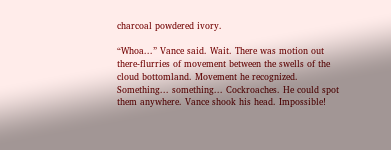charcoal powdered ivory.

“Whoa...” Vance said. Wait. There was motion out there-flurries of movement between the swells of the cloud bottomland. Movement he recognized. Something... something... Cockroaches. He could spot them anywhere. Vance shook his head. Impossible!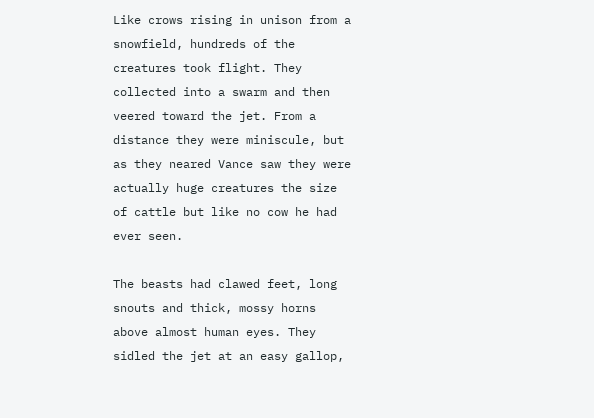Like crows rising in unison from a snowfield, hundreds of the creatures took flight. They collected into a swarm and then veered toward the jet. From a distance they were miniscule, but as they neared Vance saw they were actually huge creatures the size of cattle but like no cow he had ever seen.

The beasts had clawed feet, long snouts and thick, mossy horns above almost human eyes. They sidled the jet at an easy gallop,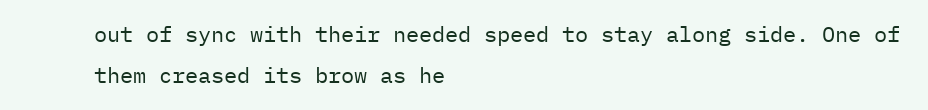out of sync with their needed speed to stay along side. One of them creased its brow as he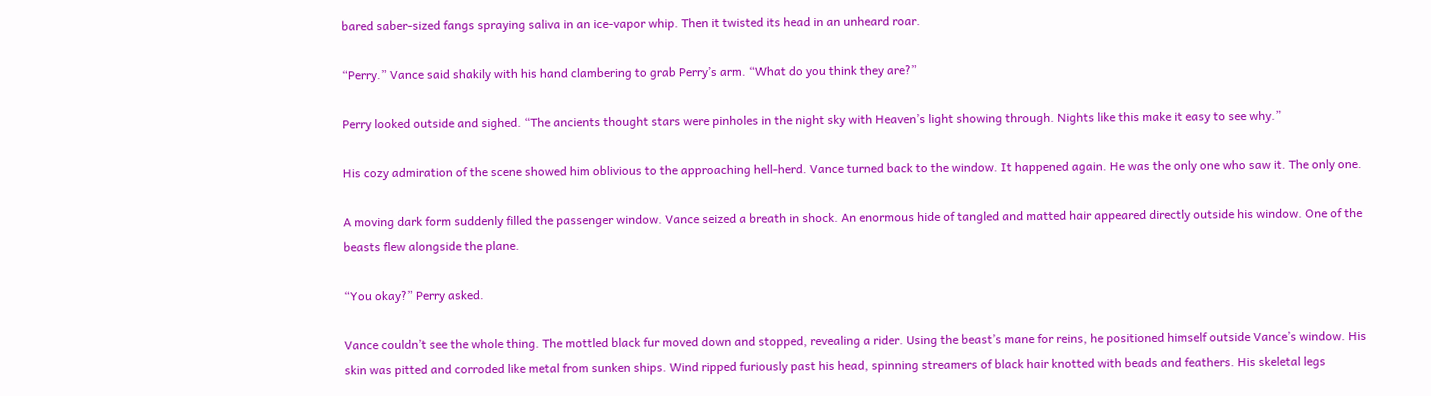bared saber-sized fangs spraying saliva in an ice-vapor whip. Then it twisted its head in an unheard roar.

“Perry.” Vance said shakily with his hand clambering to grab Perry’s arm. “What do you think they are?”

Perry looked outside and sighed. “The ancients thought stars were pinholes in the night sky with Heaven’s light showing through. Nights like this make it easy to see why.”

His cozy admiration of the scene showed him oblivious to the approaching hell-herd. Vance turned back to the window. It happened again. He was the only one who saw it. The only one.

A moving dark form suddenly filled the passenger window. Vance seized a breath in shock. An enormous hide of tangled and matted hair appeared directly outside his window. One of the beasts flew alongside the plane.

“You okay?” Perry asked.

Vance couldn’t see the whole thing. The mottled black fur moved down and stopped, revealing a rider. Using the beast’s mane for reins, he positioned himself outside Vance’s window. His skin was pitted and corroded like metal from sunken ships. Wind ripped furiously past his head, spinning streamers of black hair knotted with beads and feathers. His skeletal legs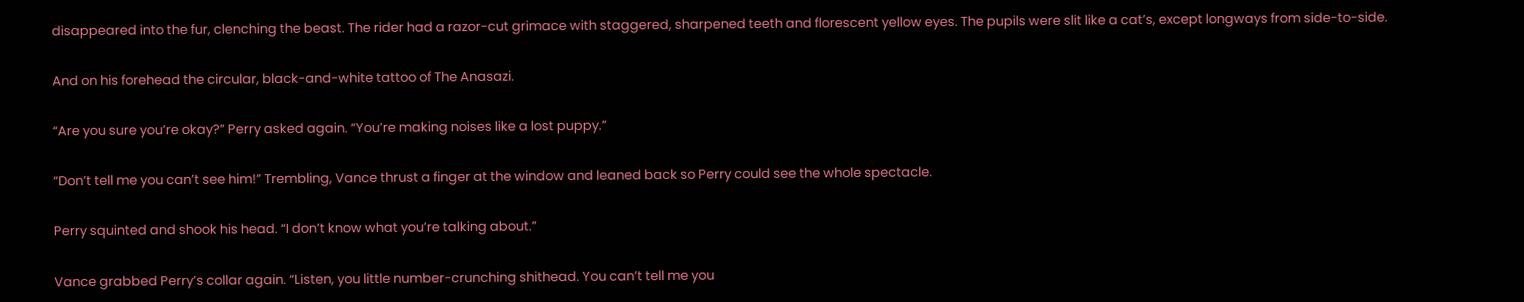disappeared into the fur, clenching the beast. The rider had a razor-cut grimace with staggered, sharpened teeth and florescent yellow eyes. The pupils were slit like a cat’s, except longways from side-to-side.

And on his forehead the circular, black-and-white tattoo of The Anasazi.

“Are you sure you’re okay?” Perry asked again. “You’re making noises like a lost puppy.”

“Don’t tell me you can’t see him!” Trembling, Vance thrust a finger at the window and leaned back so Perry could see the whole spectacle.

Perry squinted and shook his head. “I don’t know what you’re talking about.”

Vance grabbed Perry’s collar again. “Listen, you little number-crunching shithead. You can’t tell me you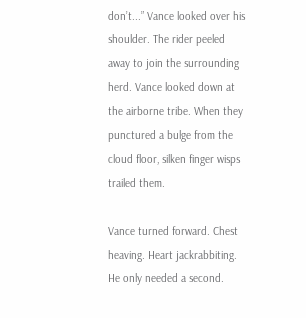don’t...” Vance looked over his shoulder. The rider peeled away to join the surrounding herd. Vance looked down at the airborne tribe. When they punctured a bulge from the cloud floor, silken finger wisps trailed them.

Vance turned forward. Chest heaving. Heart jackrabbiting. He only needed a second.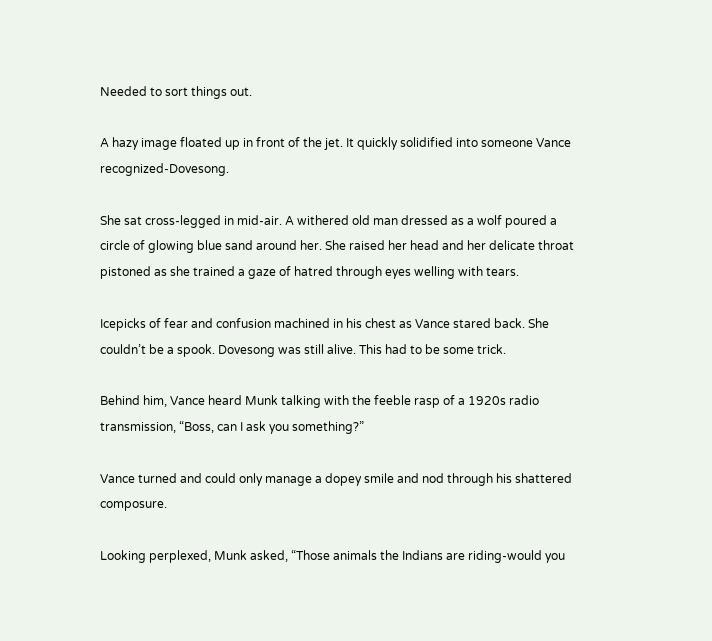Needed to sort things out.

A hazy image floated up in front of the jet. It quickly solidified into someone Vance recognized-Dovesong.

She sat cross-legged in mid-air. A withered old man dressed as a wolf poured a circle of glowing blue sand around her. She raised her head and her delicate throat pistoned as she trained a gaze of hatred through eyes welling with tears.

Icepicks of fear and confusion machined in his chest as Vance stared back. She couldn’t be a spook. Dovesong was still alive. This had to be some trick.

Behind him, Vance heard Munk talking with the feeble rasp of a 1920s radio transmission, “Boss, can I ask you something?”

Vance turned and could only manage a dopey smile and nod through his shattered composure.

Looking perplexed, Munk asked, “Those animals the Indians are riding-would you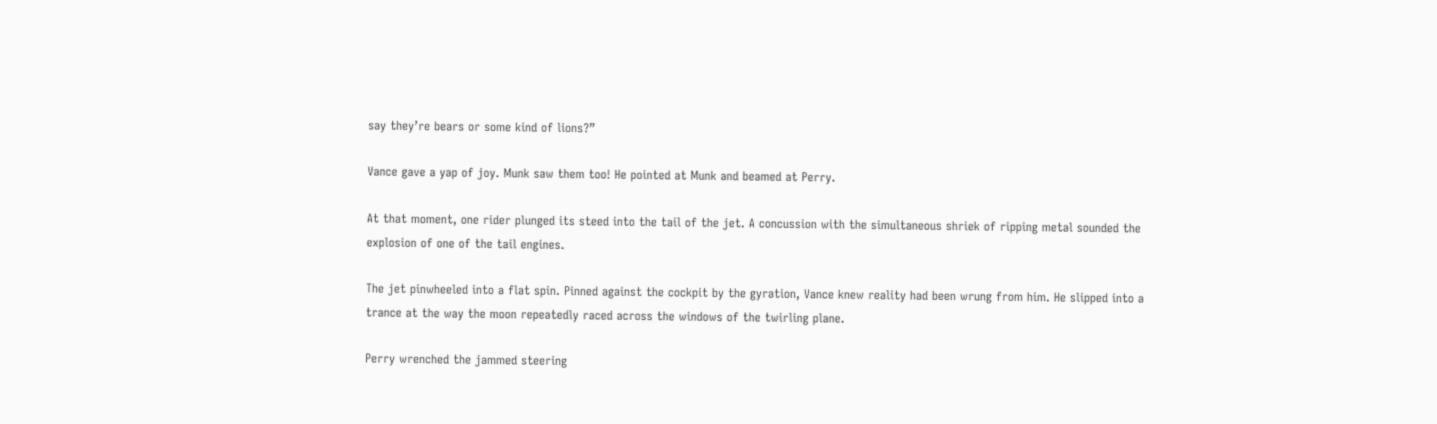say they’re bears or some kind of lions?”

Vance gave a yap of joy. Munk saw them too! He pointed at Munk and beamed at Perry.

At that moment, one rider plunged its steed into the tail of the jet. A concussion with the simultaneous shriek of ripping metal sounded the explosion of one of the tail engines.

The jet pinwheeled into a flat spin. Pinned against the cockpit by the gyration, Vance knew reality had been wrung from him. He slipped into a trance at the way the moon repeatedly raced across the windows of the twirling plane.

Perry wrenched the jammed steering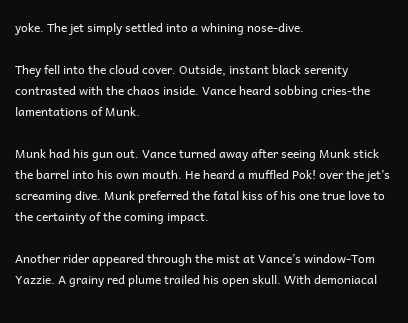yoke. The jet simply settled into a whining nose-dive.

They fell into the cloud cover. Outside, instant black serenity contrasted with the chaos inside. Vance heard sobbing cries-the lamentations of Munk.

Munk had his gun out. Vance turned away after seeing Munk stick the barrel into his own mouth. He heard a muffled Pok! over the jet’s screaming dive. Munk preferred the fatal kiss of his one true love to the certainty of the coming impact.

Another rider appeared through the mist at Vance’s window-Tom Yazzie. A grainy red plume trailed his open skull. With demoniacal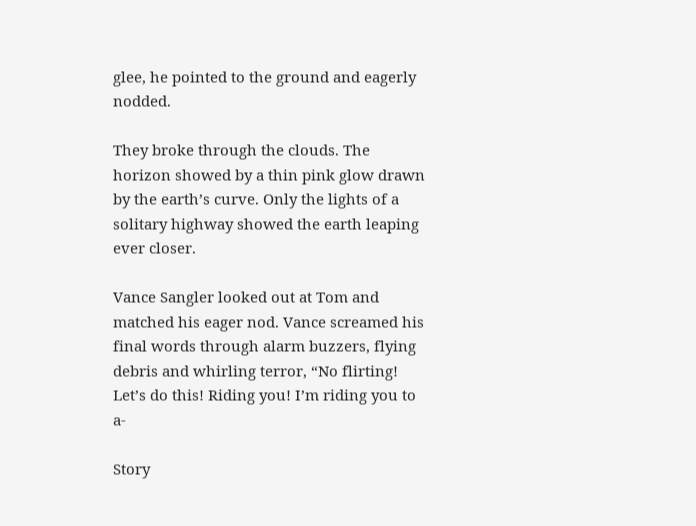glee, he pointed to the ground and eagerly nodded.

They broke through the clouds. The horizon showed by a thin pink glow drawn by the earth’s curve. Only the lights of a solitary highway showed the earth leaping ever closer.

Vance Sangler looked out at Tom and matched his eager nod. Vance screamed his final words through alarm buzzers, flying debris and whirling terror, “No flirting! Let’s do this! Riding you! I’m riding you to a-

Story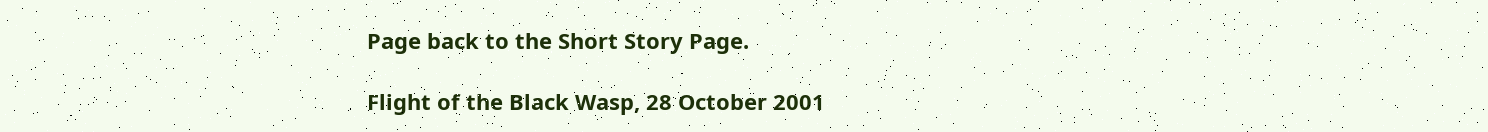Page back to the Short Story Page.

Flight of the Black Wasp, 28 October 2001